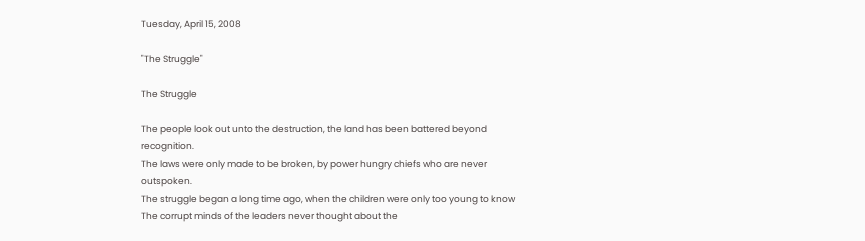Tuesday, April 15, 2008

"The Struggle"

The Struggle

The people look out unto the destruction, the land has been battered beyond recognition.
The laws were only made to be broken, by power hungry chiefs who are never outspoken.
The struggle began a long time ago, when the children were only too young to know
The corrupt minds of the leaders never thought about the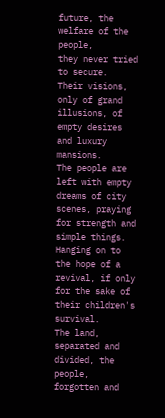future, the welfare of the people,
they never tried to secure.
Their visions, only of grand illusions, of empty desires and luxury mansions.
The people are left with empty dreams of city scenes, praying for strength and simple things.
Hanging on to the hope of a revival, if only for the sake of their children's survival.
The land, separated and divided, the people, forgotten and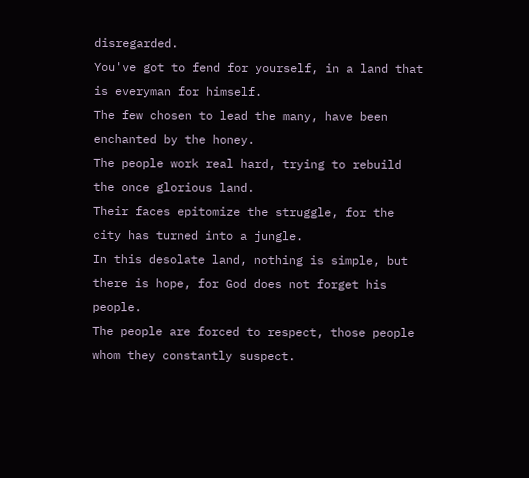disregarded.
You've got to fend for yourself, in a land that is everyman for himself.
The few chosen to lead the many, have been enchanted by the honey.
The people work real hard, trying to rebuild the once glorious land.
Their faces epitomize the struggle, for the city has turned into a jungle.
In this desolate land, nothing is simple, but there is hope, for God does not forget his people.
The people are forced to respect, those people whom they constantly suspect.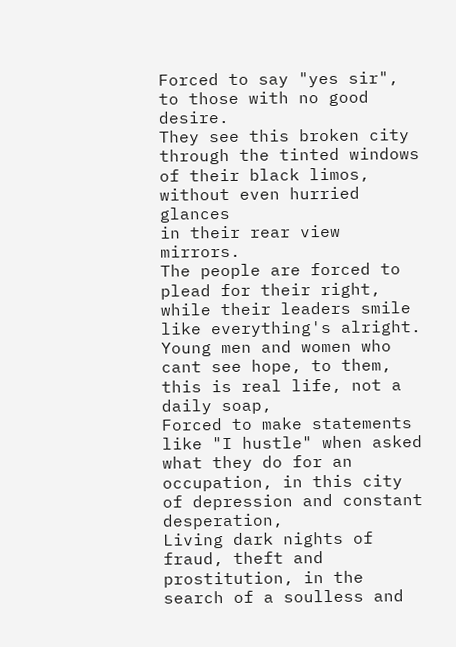Forced to say "yes sir", to those with no good desire.
They see this broken city through the tinted windows of their black limos, without even hurried glances
in their rear view mirrors.
The people are forced to plead for their right, while their leaders smile like everything's alright.
Young men and women who cant see hope, to them, this is real life, not a daily soap,
Forced to make statements like "I hustle" when asked what they do for an occupation, in this city
of depression and constant desperation,
Living dark nights of fraud, theft and prostitution, in the search of a soulless and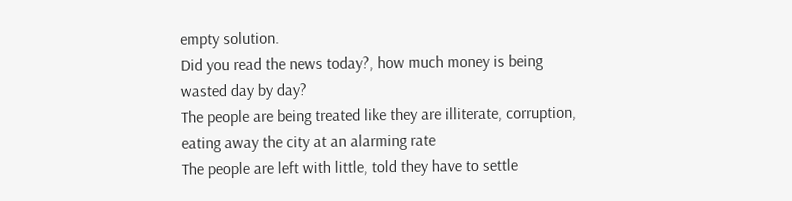empty solution.
Did you read the news today?, how much money is being wasted day by day?
The people are being treated like they are illiterate, corruption, eating away the city at an alarming rate
The people are left with little, told they have to settle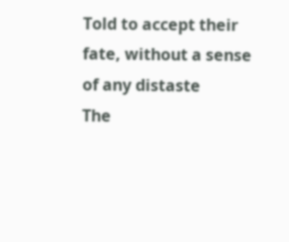Told to accept their fate, without a sense of any distaste
The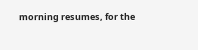morning resumes, for the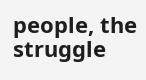people, the struggle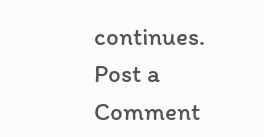continues.
Post a Comment